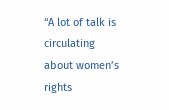“A lot of talk is circulating about women’s rights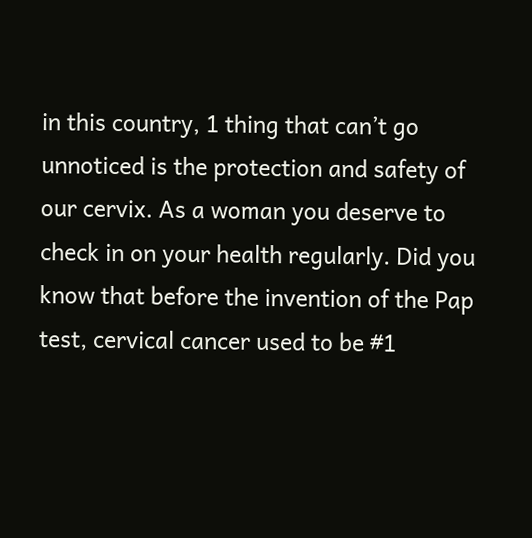in this country, 1 thing that can’t go unnoticed is the protection and safety of our cervix. As a woman you deserve to check in on your health regularly. Did you know that before the invention of the Pap test, cervical cancer used to be #1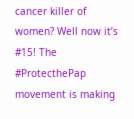cancer killer of women? Well now it’s #15! The #ProtecthePap movement is making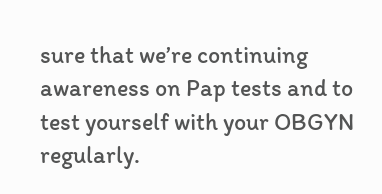sure that we’re continuing awareness on Pap tests and to test yourself with your OBGYN regularly.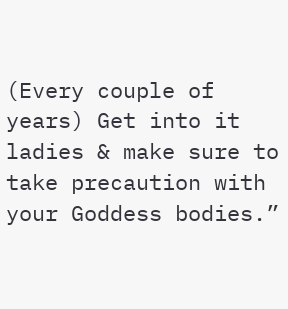(Every couple of years) Get into it ladies & make sure to take precaution with your Goddess bodies.”